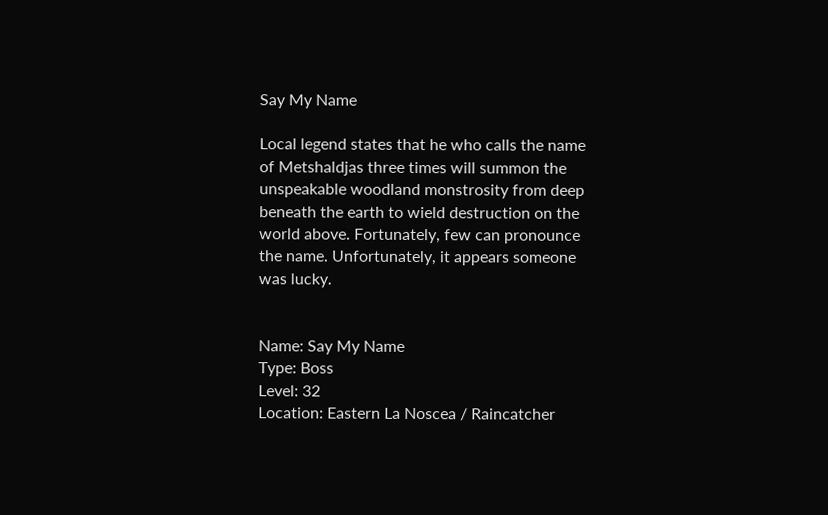Say My Name

Local legend states that he who calls the name of Metshaldjas three times will summon the unspeakable woodland monstrosity from deep beneath the earth to wield destruction on the world above. Fortunately, few can pronounce the name. Unfortunately, it appears someone was lucky.


Name: Say My Name
Type: Boss
Level: 32
Location: Eastern La Noscea / Raincatcher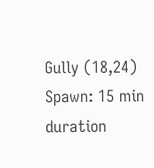Gully (18,24)
Spawn: 15 min duration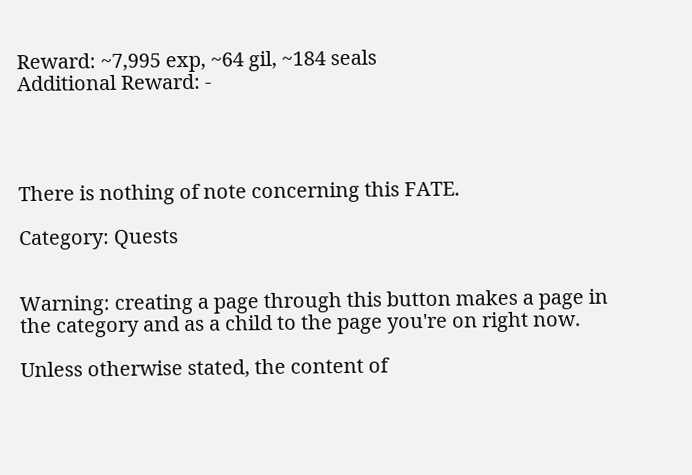Reward: ~7,995 exp, ~64 gil, ~184 seals
Additional Reward: -




There is nothing of note concerning this FATE.

Category: Quests


Warning: creating a page through this button makes a page in the category and as a child to the page you're on right now.

Unless otherwise stated, the content of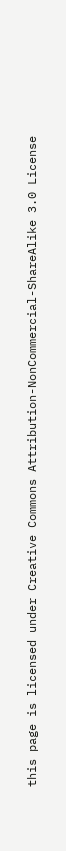this page is licensed under Creative Commons Attribution-NonCommercial-ShareAlike 3.0 License